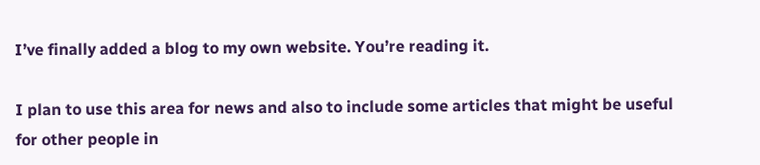I’ve finally added a blog to my own website. You’re reading it.

I plan to use this area for news and also to include some articles that might be useful for other people in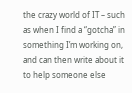the crazy world of IT – such as when I find a “gotcha” in something I’m working on, and can then write about it to help someone else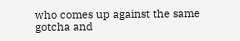who comes up against the same gotcha and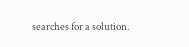searches for a solution.